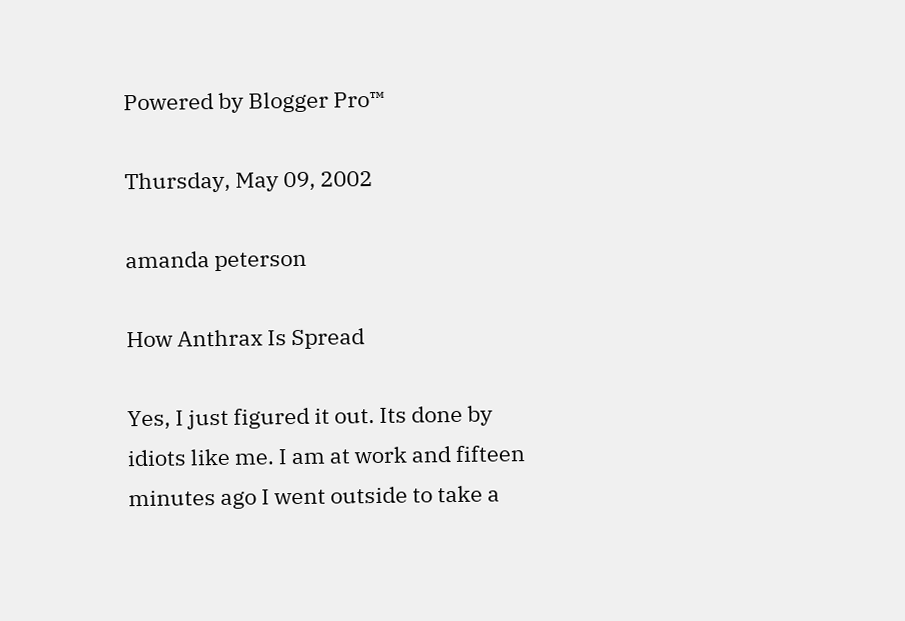Powered by Blogger Pro™

Thursday, May 09, 2002

amanda peterson

How Anthrax Is Spread

Yes, I just figured it out. Its done by idiots like me. I am at work and fifteen minutes ago I went outside to take a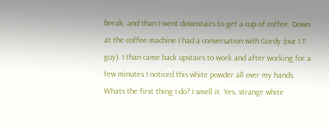break, and than I went downstairs to get a cup of coffee. Down at the coffee machine I had a conversation with Gordy (our I.T. guy). I than came back upstairs to work and after working for a few minutes I noticed this white powder all over my hands. Whats the first thing I do? I smell it. Yes, strange white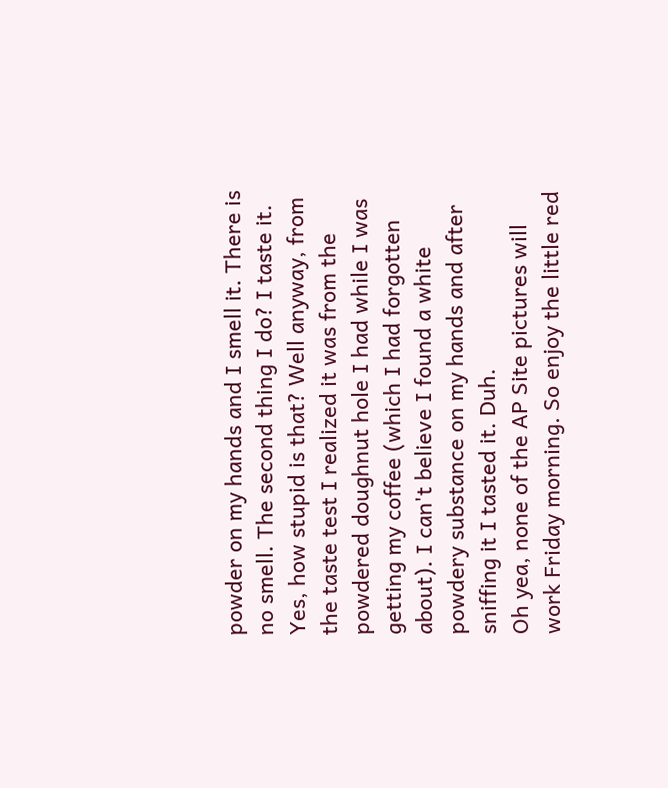powder on my hands and I smell it. There is no smell. The second thing I do? I taste it. Yes, how stupid is that? Well anyway, from the taste test I realized it was from the powdered doughnut hole I had while I was getting my coffee (which I had forgotten about). I can't believe I found a white powdery substance on my hands and after sniffing it I tasted it. Duh.
Oh yea, none of the AP Site pictures will work Friday morning. So enjoy the little red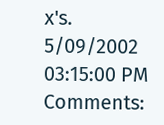x's.
5/09/2002 03:15:00 PM
Comments: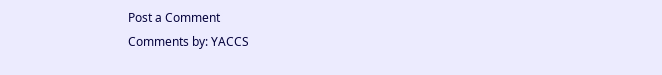Post a Comment
Comments by: YACCS